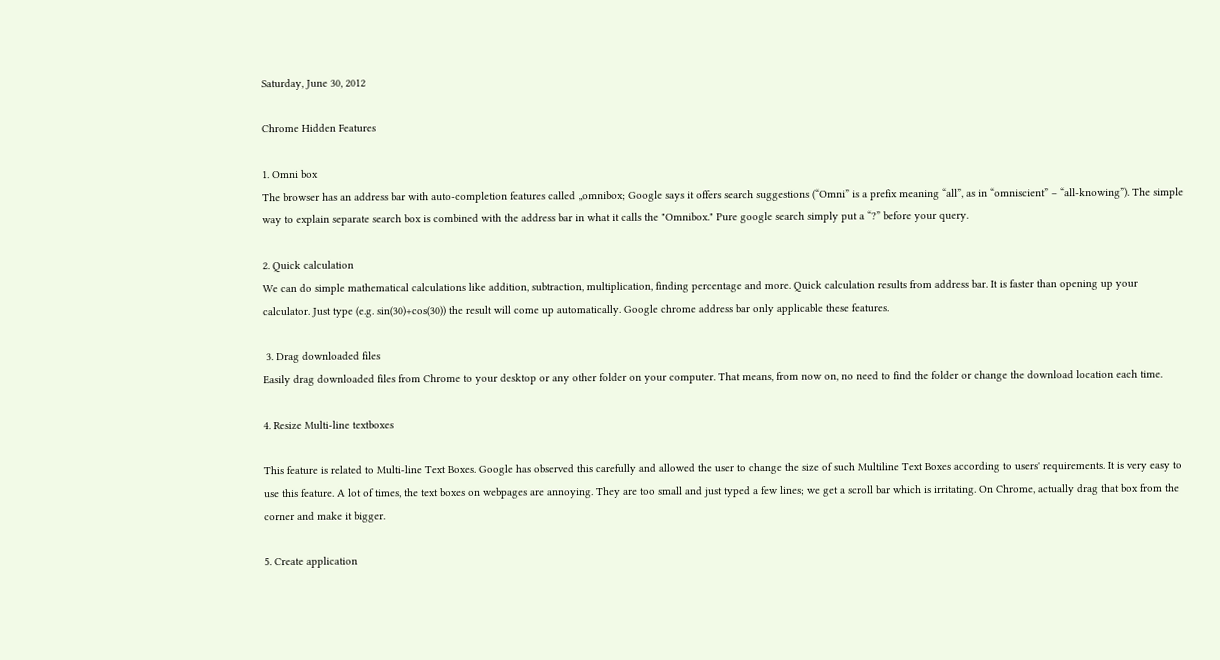Saturday, June 30, 2012

Chrome Hidden Features

1. Omni box
The browser has an address bar with auto-completion features called „omnibox; Google says it offers search suggestions (“Omni” is a prefix meaning “all”, as in “omniscient” – “all-knowing”). The simple way to explain separate search box is combined with the address bar in what it calls the "Omnibox." Pure google search simply put a “?” before your query.

2. Quick calculation
We can do simple mathematical calculations like addition, subtraction, multiplication, finding percentage and more. Quick calculation results from address bar. It is faster than opening up your calculator. Just type (e.g. sin(30)+cos(30)) the result will come up automatically. Google chrome address bar only applicable these features.

 3. Drag downloaded files
Easily drag downloaded files from Chrome to your desktop or any other folder on your computer. That means, from now on, no need to find the folder or change the download location each time.

4. Resize Multi-line textboxes

This feature is related to Multi-line Text Boxes. Google has observed this carefully and allowed the user to change the size of such Multiline Text Boxes according to users' requirements. It is very easy to use this feature. A lot of times, the text boxes on webpages are annoying. They are too small and just typed a few lines; we get a scroll bar which is irritating. On Chrome, actually drag that box from the corner and make it bigger.

5. Create application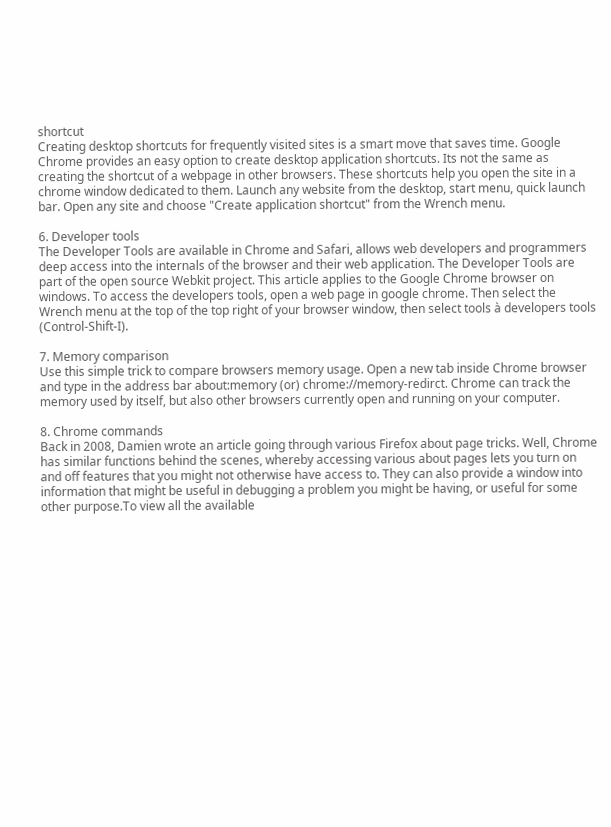shortcut
Creating desktop shortcuts for frequently visited sites is a smart move that saves time. Google Chrome provides an easy option to create desktop application shortcuts. Its not the same as creating the shortcut of a webpage in other browsers. These shortcuts help you open the site in a chrome window dedicated to them. Launch any website from the desktop, start menu, quick launch bar. Open any site and choose "Create application shortcut" from the Wrench menu.

6. Developer tools
The Developer Tools are available in Chrome and Safari, allows web developers and programmers deep access into the internals of the browser and their web application. The Developer Tools are part of the open source Webkit project. This article applies to the Google Chrome browser on windows. To access the developers tools, open a web page in google chrome. Then select the Wrench menu at the top of the top right of your browser window, then select tools à developers tools (Control-Shift-I).

7. Memory comparison
Use this simple trick to compare browsers memory usage. Open a new tab inside Chrome browser and type in the address bar about:memory (or) chrome://memory-redirct. Chrome can track the memory used by itself, but also other browsers currently open and running on your computer.

8. Chrome commands
Back in 2008, Damien wrote an article going through various Firefox about page tricks. Well, Chrome has similar functions behind the scenes, whereby accessing various about pages lets you turn on and off features that you might not otherwise have access to. They can also provide a window into information that might be useful in debugging a problem you might be having, or useful for some other purpose.To view all the available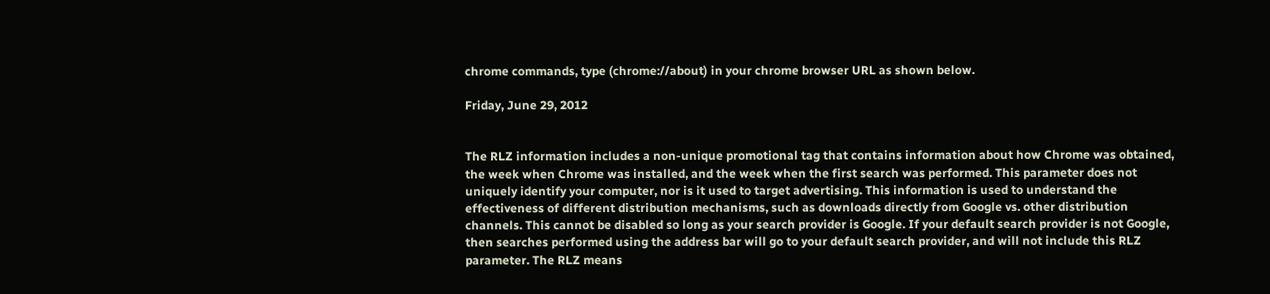chrome commands, type (chrome://about) in your chrome browser URL as shown below.

Friday, June 29, 2012


The RLZ information includes a non-unique promotional tag that contains information about how Chrome was obtained, the week when Chrome was installed, and the week when the first search was performed. This parameter does not uniquely identify your computer, nor is it used to target advertising. This information is used to understand the effectiveness of different distribution mechanisms, such as downloads directly from Google vs. other distribution channels. This cannot be disabled so long as your search provider is Google. If your default search provider is not Google, then searches performed using the address bar will go to your default search provider, and will not include this RLZ parameter. The RLZ means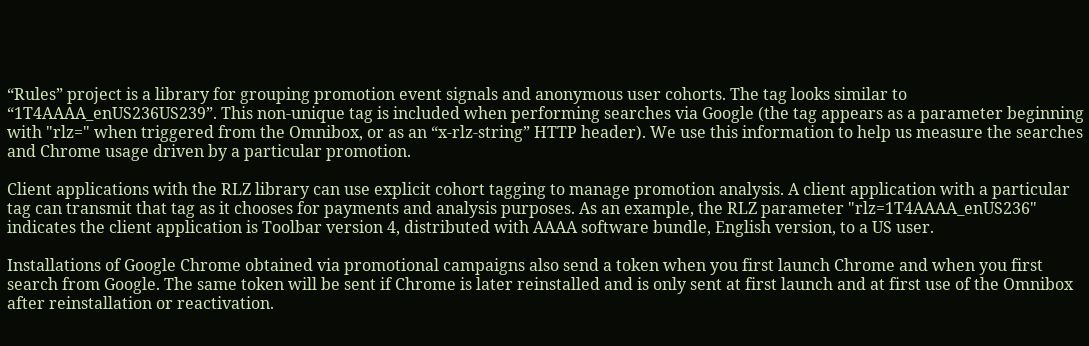“Rules” project is a library for grouping promotion event signals and anonymous user cohorts. The tag looks similar to “1T4AAAA_enUS236US239”. This non-unique tag is included when performing searches via Google (the tag appears as a parameter beginning with "rlz=" when triggered from the Omnibox, or as an “x-rlz-string” HTTP header). We use this information to help us measure the searches and Chrome usage driven by a particular promotion.

Client applications with the RLZ library can use explicit cohort tagging to manage promotion analysis. A client application with a particular tag can transmit that tag as it chooses for payments and analysis purposes. As an example, the RLZ parameter "rlz=1T4AAAA_enUS236" indicates the client application is Toolbar version 4, distributed with AAAA software bundle, English version, to a US user.

Installations of Google Chrome obtained via promotional campaigns also send a token when you first launch Chrome and when you first search from Google. The same token will be sent if Chrome is later reinstalled and is only sent at first launch and at first use of the Omnibox after reinstallation or reactivation.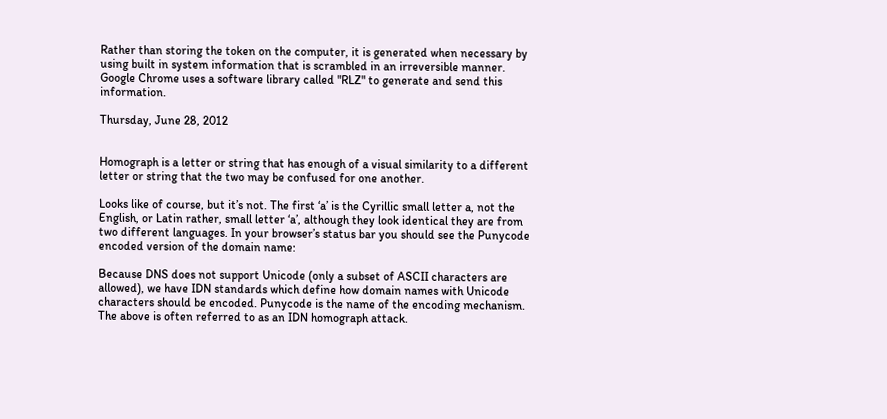Rather than storing the token on the computer, it is generated when necessary by using built in system information that is scrambled in an irreversible manner. Google Chrome uses a software library called "RLZ" to generate and send this information.

Thursday, June 28, 2012


Homograph is a letter or string that has enough of a visual similarity to a different letter or string that the two may be confused for one another.

Looks like of course, but it’s not. The first ‘a’ is the Cyrillic small letter a, not the English, or Latin rather, small letter ‘a’, although they look identical they are from two different languages. In your browser’s status bar you should see the Punycode encoded version of the domain name:

Because DNS does not support Unicode (only a subset of ASCII characters are allowed), we have IDN standards which define how domain names with Unicode characters should be encoded. Punycode is the name of the encoding mechanism. The above is often referred to as an IDN homograph attack.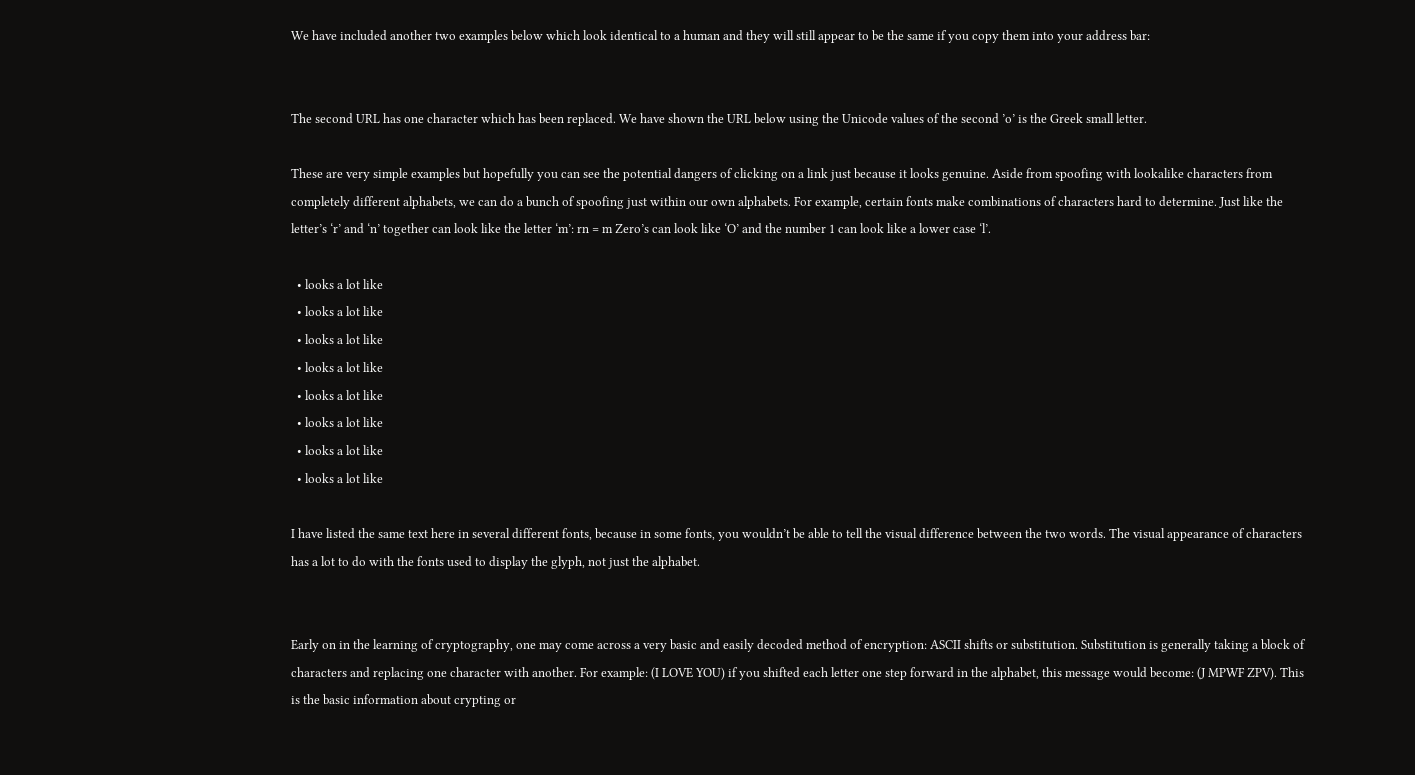We have included another two examples below which look identical to a human and they will still appear to be the same if you copy them into your address bar:


The second URL has one character which has been replaced. We have shown the URL below using the Unicode values of the second ’o’ is the Greek small letter.

These are very simple examples but hopefully you can see the potential dangers of clicking on a link just because it looks genuine. Aside from spoofing with lookalike characters from completely different alphabets, we can do a bunch of spoofing just within our own alphabets. For example, certain fonts make combinations of characters hard to determine. Just like the letter’s ‘r’ and ‘n’ together can look like the letter ‘m’: rn = m Zero’s can look like ‘O’ and the number 1 can look like a lower case ‘l’.

  • looks a lot like
  • looks a lot like
  • looks a lot like
  • looks a lot like
  • looks a lot like
  • looks a lot like
  • looks a lot like
  • looks a lot like

I have listed the same text here in several different fonts, because in some fonts, you wouldn’t be able to tell the visual difference between the two words. The visual appearance of characters has a lot to do with the fonts used to display the glyph, not just the alphabet.


Early on in the learning of cryptography, one may come across a very basic and easily decoded method of encryption: ASCII shifts or substitution. Substitution is generally taking a block of characters and replacing one character with another. For example: (I LOVE YOU) if you shifted each letter one step forward in the alphabet, this message would become: (J MPWF ZPV). This is the basic information about crypting or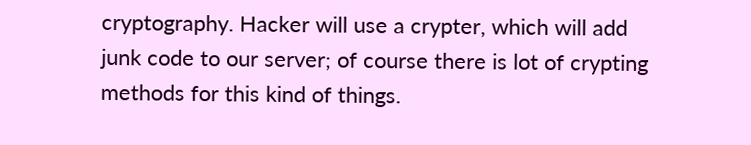cryptography. Hacker will use a crypter, which will add junk code to our server; of course there is lot of crypting methods for this kind of things.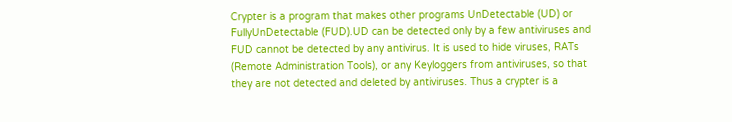Crypter is a program that makes other programs UnDetectable (UD) or FullyUnDetectable (FUD).UD can be detected only by a few antiviruses and FUD cannot be detected by any antivirus. It is used to hide viruses, RATs (Remote Administration Tools), or any Keyloggers from antiviruses, so that they are not detected and deleted by antiviruses. Thus a crypter is a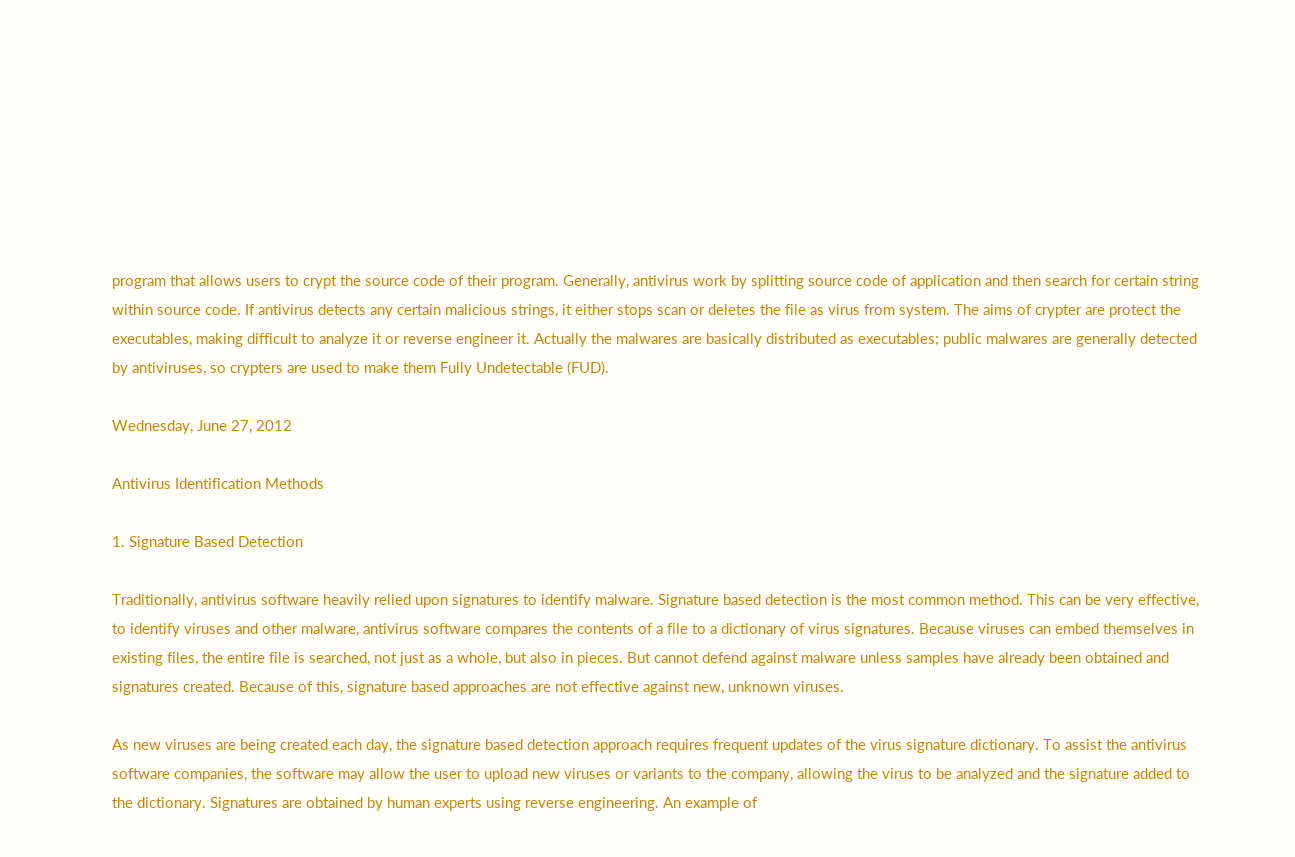program that allows users to crypt the source code of their program. Generally, antivirus work by splitting source code of application and then search for certain string within source code. If antivirus detects any certain malicious strings, it either stops scan or deletes the file as virus from system. The aims of crypter are protect the executables, making difficult to analyze it or reverse engineer it. Actually the malwares are basically distributed as executables; public malwares are generally detected by antiviruses, so crypters are used to make them Fully Undetectable (FUD).

Wednesday, June 27, 2012

Antivirus Identification Methods

1. Signature Based Detection

Traditionally, antivirus software heavily relied upon signatures to identify malware. Signature based detection is the most common method. This can be very effective, to identify viruses and other malware, antivirus software compares the contents of a file to a dictionary of virus signatures. Because viruses can embed themselves in existing files, the entire file is searched, not just as a whole, but also in pieces. But cannot defend against malware unless samples have already been obtained and signatures created. Because of this, signature based approaches are not effective against new, unknown viruses.

As new viruses are being created each day, the signature based detection approach requires frequent updates of the virus signature dictionary. To assist the antivirus software companies, the software may allow the user to upload new viruses or variants to the company, allowing the virus to be analyzed and the signature added to the dictionary. Signatures are obtained by human experts using reverse engineering. An example of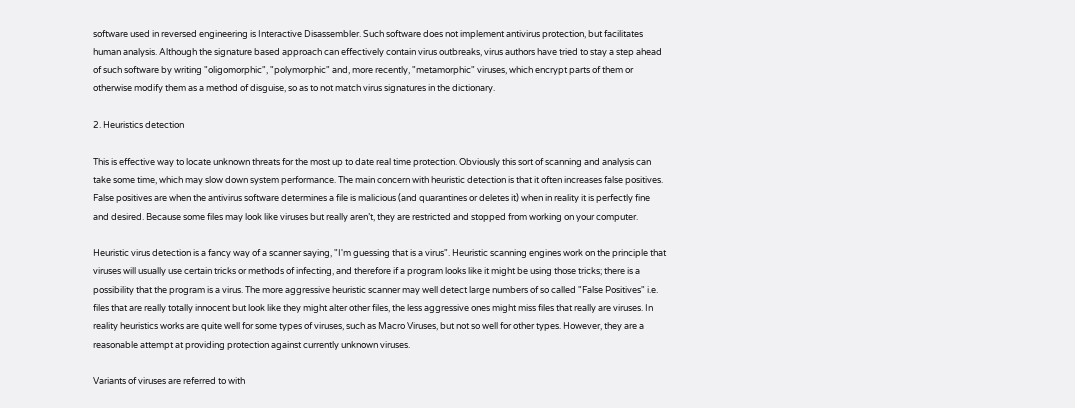software used in reversed engineering is Interactive Disassembler. Such software does not implement antivirus protection, but facilitates human analysis. Although the signature based approach can effectively contain virus outbreaks, virus authors have tried to stay a step ahead of such software by writing "oligomorphic", "polymorphic" and, more recently, "metamorphic" viruses, which encrypt parts of them or otherwise modify them as a method of disguise, so as to not match virus signatures in the dictionary.

2. Heuristics detection

This is effective way to locate unknown threats for the most up to date real time protection. Obviously this sort of scanning and analysis can take some time, which may slow down system performance. The main concern with heuristic detection is that it often increases false positives. False positives are when the antivirus software determines a file is malicious (and quarantines or deletes it) when in reality it is perfectly fine and desired. Because some files may look like viruses but really aren’t, they are restricted and stopped from working on your computer.

Heuristic virus detection is a fancy way of a scanner saying, "I'm guessing that is a virus". Heuristic scanning engines work on the principle that viruses will usually use certain tricks or methods of infecting, and therefore if a program looks like it might be using those tricks; there is a possibility that the program is a virus. The more aggressive heuristic scanner may well detect large numbers of so called "False Positives" i.e. files that are really totally innocent but look like they might alter other files, the less aggressive ones might miss files that really are viruses. In reality heuristics works are quite well for some types of viruses, such as Macro Viruses, but not so well for other types. However, they are a reasonable attempt at providing protection against currently unknown viruses.

Variants of viruses are referred to with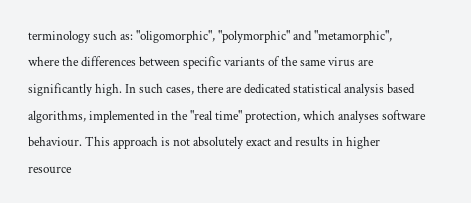terminology such as: "oligomorphic", "polymorphic" and "metamorphic", where the differences between specific variants of the same virus are significantly high. In such cases, there are dedicated statistical analysis based algorithms, implemented in the "real time" protection, which analyses software behaviour. This approach is not absolutely exact and results in higher resource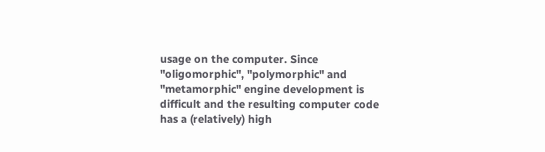usage on the computer. Since "oligomorphic", "polymorphic" and "metamorphic" engine development is difficult and the resulting computer code has a (relatively) high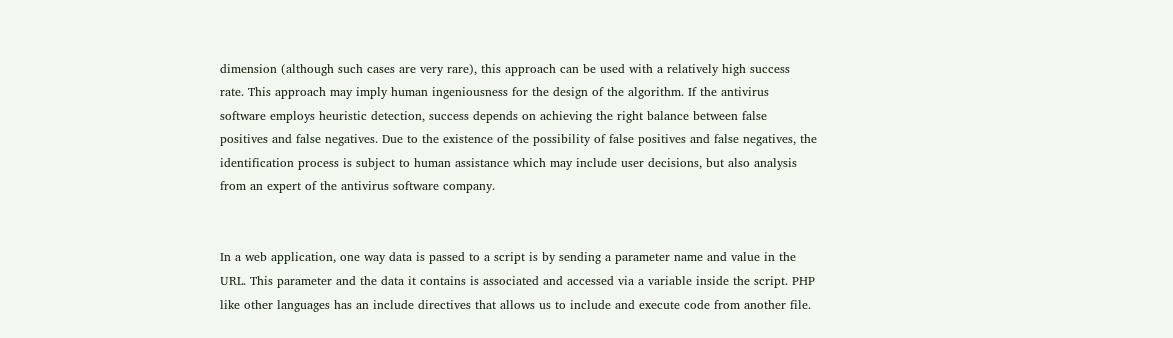dimension (although such cases are very rare), this approach can be used with a relatively high success rate. This approach may imply human ingeniousness for the design of the algorithm. If the antivirus software employs heuristic detection, success depends on achieving the right balance between false positives and false negatives. Due to the existence of the possibility of false positives and false negatives, the identification process is subject to human assistance which may include user decisions, but also analysis from an expert of the antivirus software company.


In a web application, one way data is passed to a script is by sending a parameter name and value in the URL. This parameter and the data it contains is associated and accessed via a variable inside the script. PHP like other languages has an include directives that allows us to include and execute code from another file.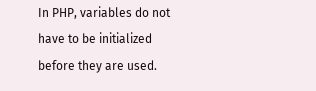In PHP, variables do not have to be initialized before they are used.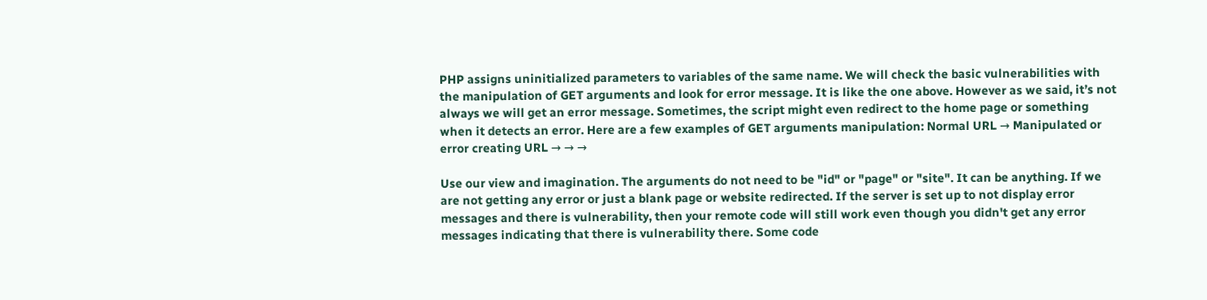PHP assigns uninitialized parameters to variables of the same name. We will check the basic vulnerabilities with the manipulation of GET arguments and look for error message. It is like the one above. However as we said, it’s not always we will get an error message. Sometimes, the script might even redirect to the home page or something when it detects an error. Here are a few examples of GET arguments manipulation: Normal URL → Manipulated or error creating URL → → →

Use our view and imagination. The arguments do not need to be "id" or "page" or "site". It can be anything. If we are not getting any error or just a blank page or website redirected. If the server is set up to not display error messages and there is vulnerability, then your remote code will still work even though you didn't get any error messages indicating that there is vulnerability there. Some code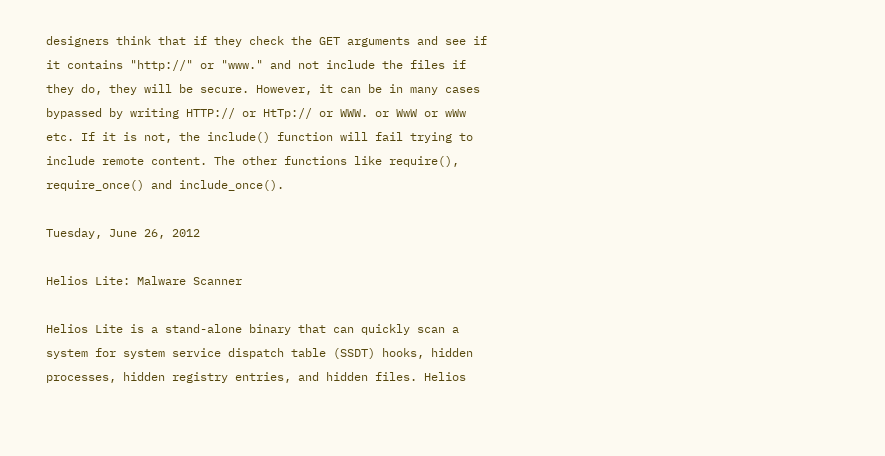designers think that if they check the GET arguments and see if it contains "http://" or "www." and not include the files if they do, they will be secure. However, it can be in many cases bypassed by writing HTTP:// or HtTp:// or WWW. or WwW or wWw etc. If it is not, the include() function will fail trying to include remote content. The other functions like require(), require_once() and include_once().

Tuesday, June 26, 2012

Helios Lite: Malware Scanner

Helios Lite is a stand-alone binary that can quickly scan a system for system service dispatch table (SSDT) hooks, hidden processes, hidden registry entries, and hidden files. Helios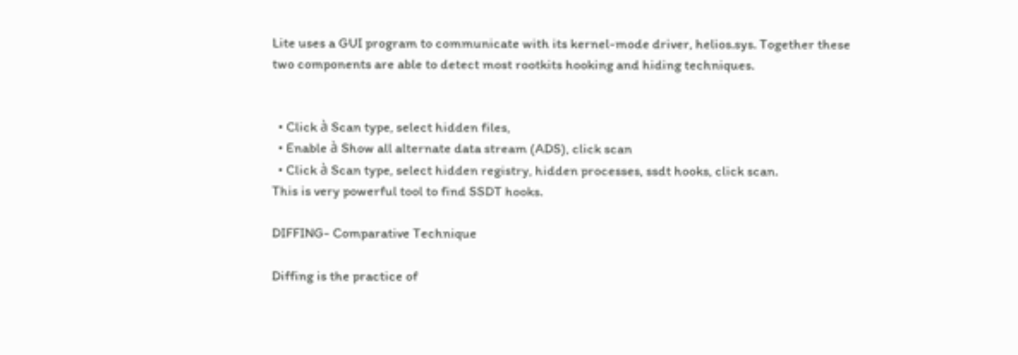Lite uses a GUI program to communicate with its kernel-mode driver, helios.sys. Together these two components are able to detect most rootkits hooking and hiding techniques.


  • Click à Scan type, select hidden files,
  • Enable à Show all alternate data stream (ADS), click scan
  • Click à Scan type, select hidden registry, hidden processes, ssdt hooks, click scan.
This is very powerful tool to find SSDT hooks.

DIFFING- Comparative Technique

Diffing is the practice of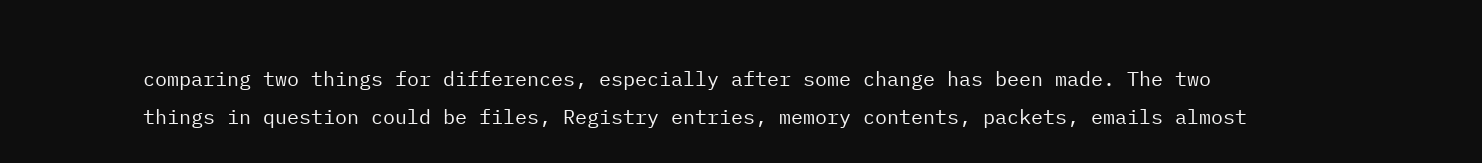comparing two things for differences, especially after some change has been made. The two things in question could be files, Registry entries, memory contents, packets, emails almost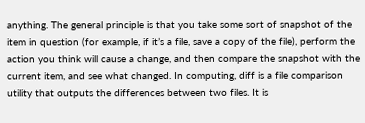anything. The general principle is that you take some sort of snapshot of the item in question (for example, if it’s a file, save a copy of the file), perform the action you think will cause a change, and then compare the snapshot with the current item, and see what changed. In computing, diff is a file comparison utility that outputs the differences between two files. It is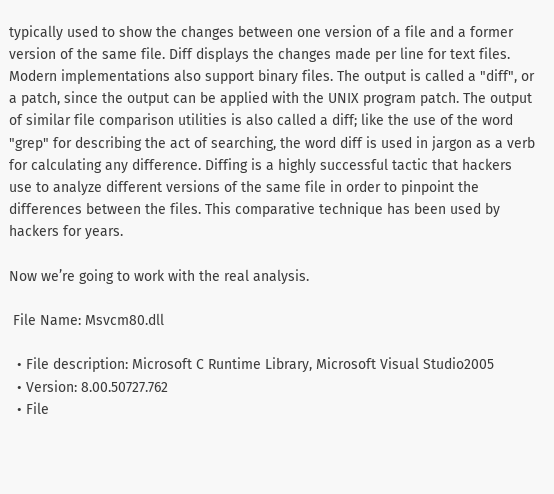typically used to show the changes between one version of a file and a former version of the same file. Diff displays the changes made per line for text files. Modern implementations also support binary files. The output is called a "diff", or a patch, since the output can be applied with the UNIX program patch. The output of similar file comparison utilities is also called a diff; like the use of the word "grep" for describing the act of searching, the word diff is used in jargon as a verb for calculating any difference. Diffing is a highly successful tactic that hackers use to analyze different versions of the same file in order to pinpoint the differences between the files. This comparative technique has been used by hackers for years.

Now we’re going to work with the real analysis.

 File Name: Msvcm80.dll

  • File description: Microsoft C Runtime Library, Microsoft Visual Studio2005
  • Version: 8.00.50727.762
  • File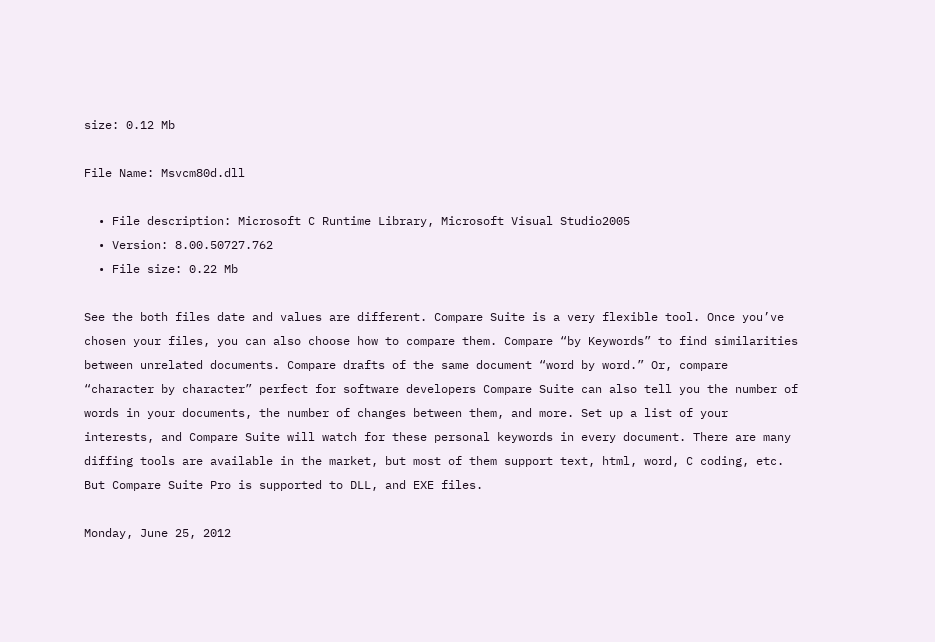size: 0.12 Mb

File Name: Msvcm80d.dll

  • File description: Microsoft C Runtime Library, Microsoft Visual Studio2005
  • Version: 8.00.50727.762
  • File size: 0.22 Mb

See the both files date and values are different. Compare Suite is a very flexible tool. Once you’ve chosen your files, you can also choose how to compare them. Compare “by Keywords” to find similarities between unrelated documents. Compare drafts of the same document “word by word.” Or, compare “character by character” perfect for software developers Compare Suite can also tell you the number of words in your documents, the number of changes between them, and more. Set up a list of your interests, and Compare Suite will watch for these personal keywords in every document. There are many diffing tools are available in the market, but most of them support text, html, word, C coding, etc. But Compare Suite Pro is supported to DLL, and EXE files.

Monday, June 25, 2012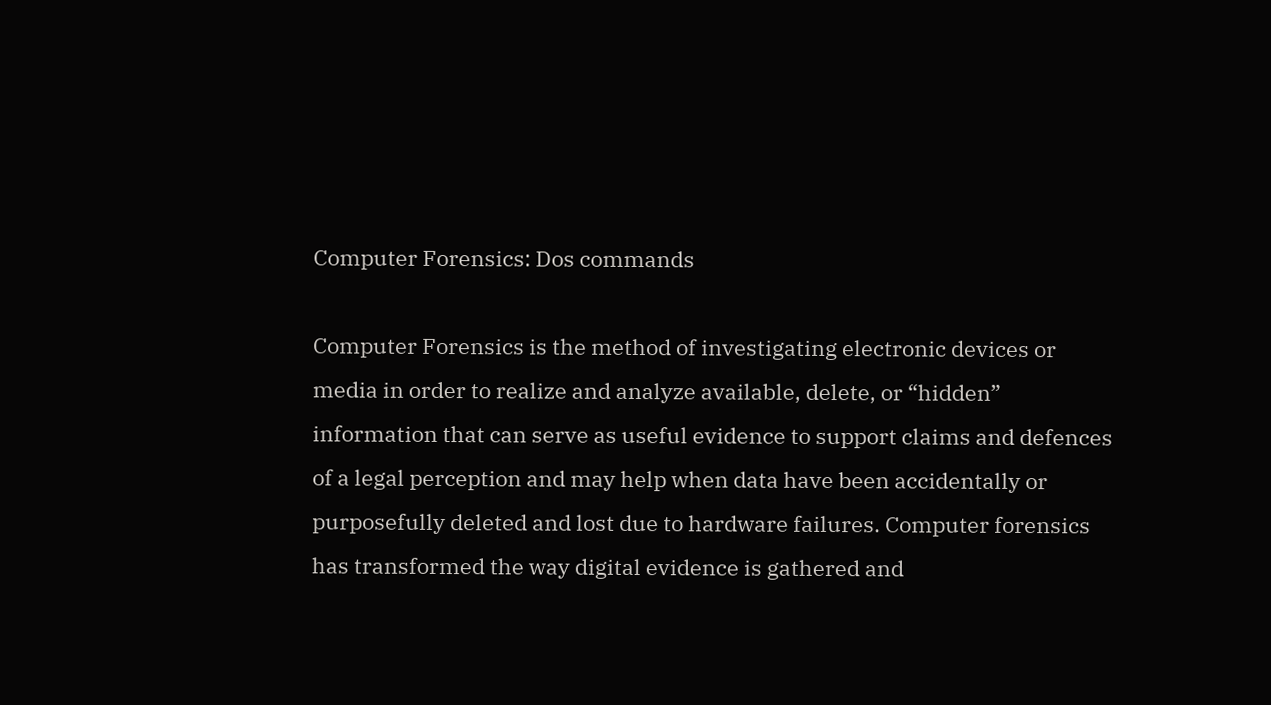Computer Forensics: Dos commands

Computer Forensics is the method of investigating electronic devices or media in order to realize and analyze available, delete, or “hidden” information that can serve as useful evidence to support claims and defences of a legal perception and may help when data have been accidentally or purposefully deleted and lost due to hardware failures. Computer forensics has transformed the way digital evidence is gathered and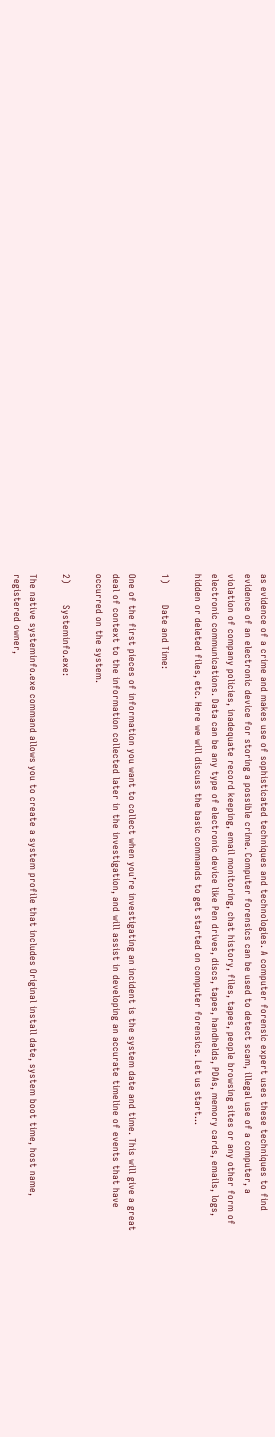as evidence of a crime and makes use of sophisticated techniques and technologies. A computer forensic expert uses these techniques to find evidence of an electronic device for storing a possible crime. Computer forensics can be used to detect scam, illegal use of a computer, a violation of company policies, inadequate record keeping, email monitoring, chat history, files, tapes, people browsing sites or any other form of electronic communications. Data can be any type of electronic device like Pen drives, discs, tapes, handhelds, PDAs, memory cards, emails, logs, hidden or deleted files, etc. Here we will discuss the basic commands to get started on computer forensics. Let us start...

1)       Date and Time:

One of the first pieces of information you want to collect when you’re investigating an incident is the system date and time. This will give a great deal of context to the information collected later in the investigation, and will assist in developing an accurate timeline of events that have occurred on the system.

2)       Systeminfo.exe:

The native systeminfo.exe command allows you to create a system profile that includes Original install date, system boot time, host name, registered owner,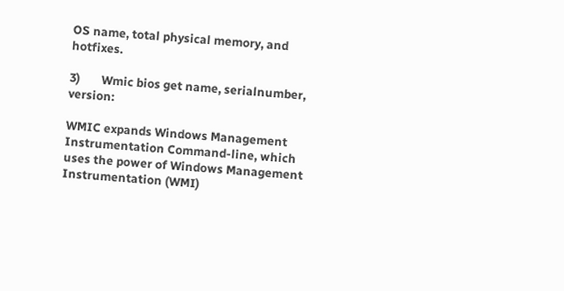OS name, total physical memory, and hotfixes.

3)       Wmic bios get name, serialnumber, version:

WMIC expands Windows Management Instrumentation Command-line, which uses the power of Windows Management Instrumentation (WMI)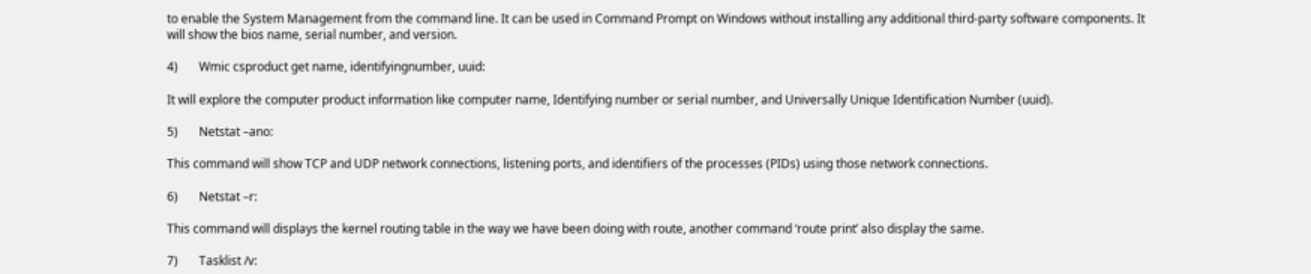to enable the System Management from the command line. It can be used in Command Prompt on Windows without installing any additional third-party software components. It will show the bios name, serial number, and version.

4)       Wmic csproduct get name, identifyingnumber, uuid:

It will explore the computer product information like computer name, Identifying number or serial number, and Universally Unique Identification Number (uuid).

5)       Netstat –ano:

This command will show TCP and UDP network connections, listening ports, and identifiers of the processes (PIDs) using those network connections.

6)       Netstat –r:

This command will displays the kernel routing table in the way we have been doing with route, another command ‘route print’ also display the same.

7)       Tasklist /v: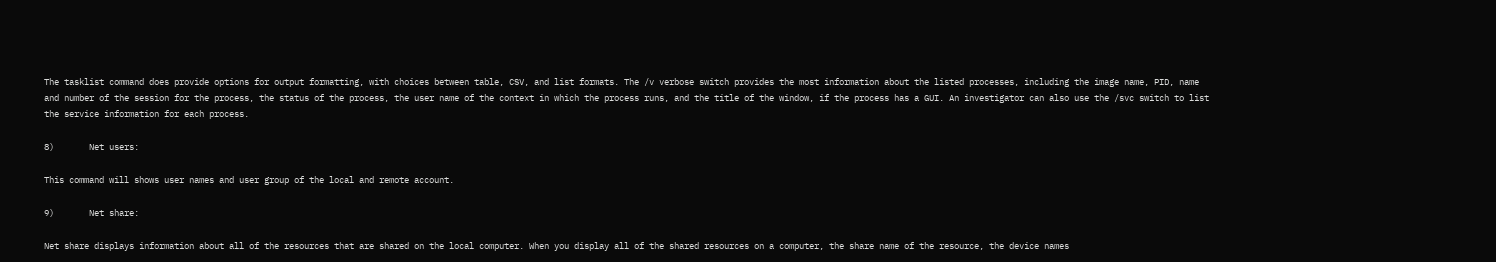The tasklist command does provide options for output formatting, with choices between table, CSV, and list formats. The /v verbose switch provides the most information about the listed processes, including the image name, PID, name and number of the session for the process, the status of the process, the user name of the context in which the process runs, and the title of the window, if the process has a GUI. An investigator can also use the /svc switch to list the service information for each process.

8)       Net users:

This command will shows user names and user group of the local and remote account.

9)       Net share:

Net share displays information about all of the resources that are shared on the local computer. When you display all of the shared resources on a computer, the share name of the resource, the device names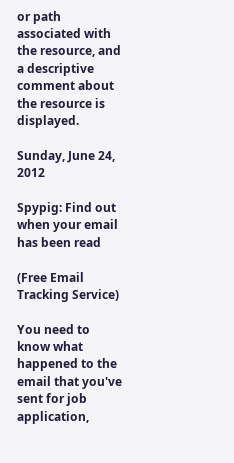or path associated with the resource, and a descriptive comment about the resource is displayed.

Sunday, June 24, 2012

Spypig: Find out when your email has been read

(Free Email Tracking Service)

You need to know what happened to the email that you've sent for job application,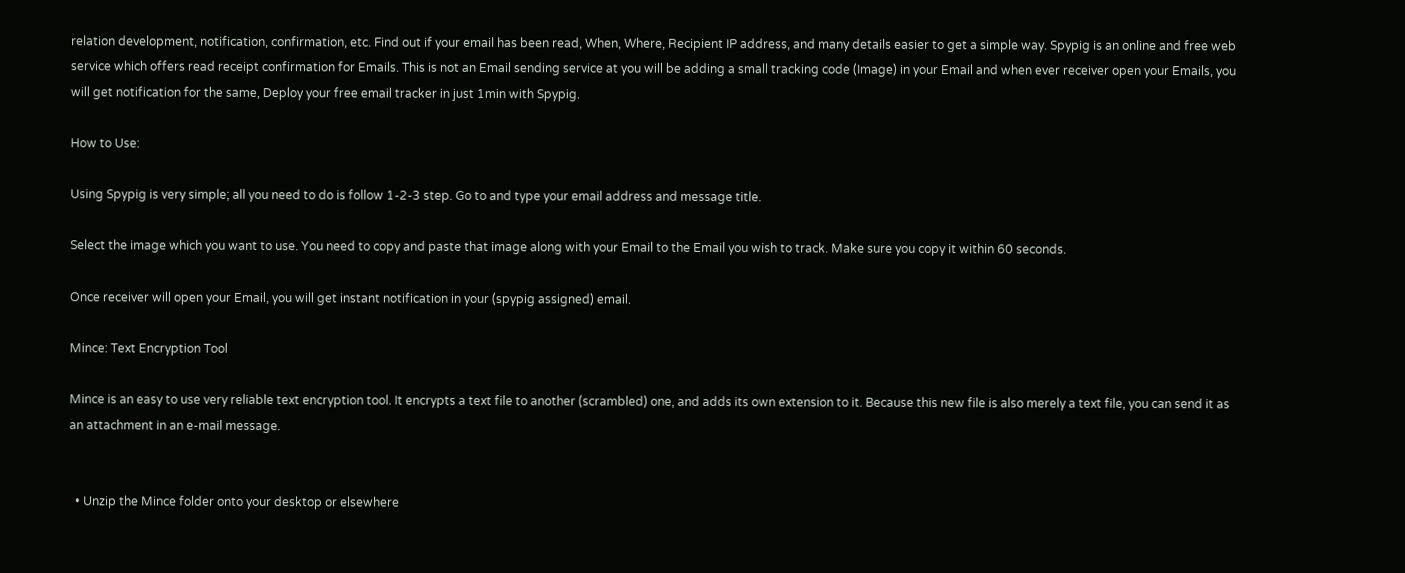relation development, notification, confirmation, etc. Find out if your email has been read, When, Where, Recipient IP address, and many details easier to get a simple way. Spypig is an online and free web service which offers read receipt confirmation for Emails. This is not an Email sending service at you will be adding a small tracking code (Image) in your Email and when ever receiver open your Emails, you will get notification for the same, Deploy your free email tracker in just 1min with Spypig.

How to Use:

Using Spypig is very simple; all you need to do is follow 1-2-3 step. Go to and type your email address and message title.

Select the image which you want to use. You need to copy and paste that image along with your Email to the Email you wish to track. Make sure you copy it within 60 seconds.

Once receiver will open your Email, you will get instant notification in your (spypig assigned) email.

Mince: Text Encryption Tool

Mince is an easy to use very reliable text encryption tool. It encrypts a text file to another (scrambled) one, and adds its own extension to it. Because this new file is also merely a text file, you can send it as an attachment in an e-mail message.


  • Unzip the Mince folder onto your desktop or elsewhere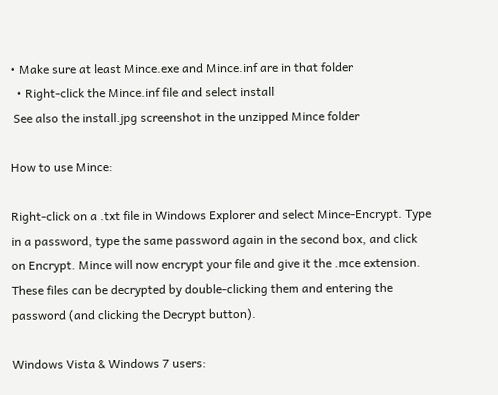• Make sure at least Mince.exe and Mince.inf are in that folder
  • Right-click the Mince.inf file and select install
 See also the install.jpg screenshot in the unzipped Mince folder

How to use Mince:

Right-click on a .txt file in Windows Explorer and select Mince-Encrypt. Type in a password, type the same password again in the second box, and click on Encrypt. Mince will now encrypt your file and give it the .mce extension. These files can be decrypted by double-clicking them and entering the password (and clicking the Decrypt button).

Windows Vista & Windows 7 users: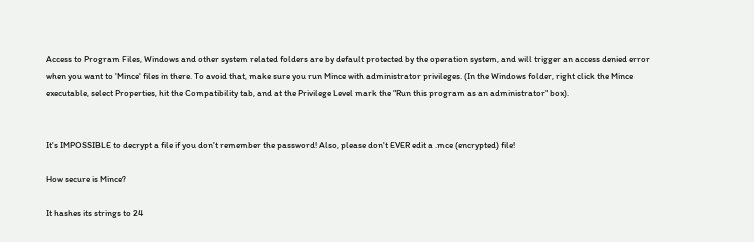Access to Program Files, Windows and other system related folders are by default protected by the operation system, and will trigger an access denied error when you want to 'Mince' files in there. To avoid that, make sure you run Mince with administrator privileges. (In the Windows folder, right click the Mince executable, select Properties, hit the Compatibility tab, and at the Privilege Level mark the "Run this program as an administrator" box).


It's IMPOSSIBLE to decrypt a file if you don't remember the password! Also, please don't EVER edit a .mce (encrypted) file!

How secure is Mince?

It hashes its strings to 24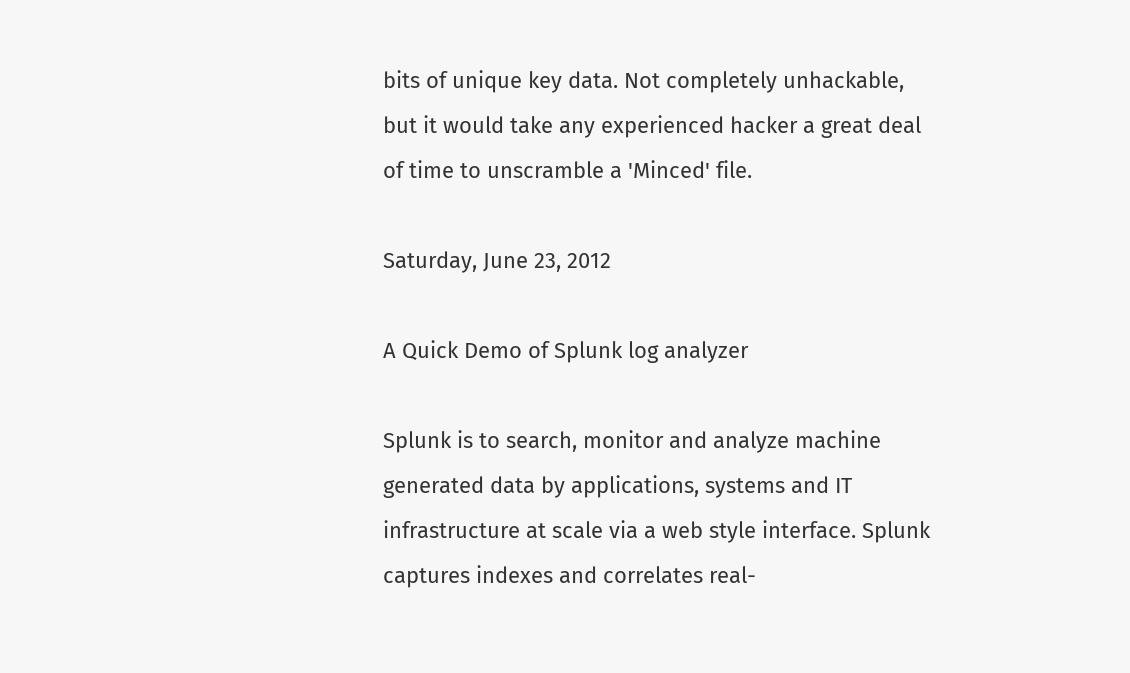bits of unique key data. Not completely unhackable, but it would take any experienced hacker a great deal of time to unscramble a 'Minced' file.

Saturday, June 23, 2012

A Quick Demo of Splunk log analyzer

Splunk is to search, monitor and analyze machine generated data by applications, systems and IT infrastructure at scale via a web style interface. Splunk captures indexes and correlates real-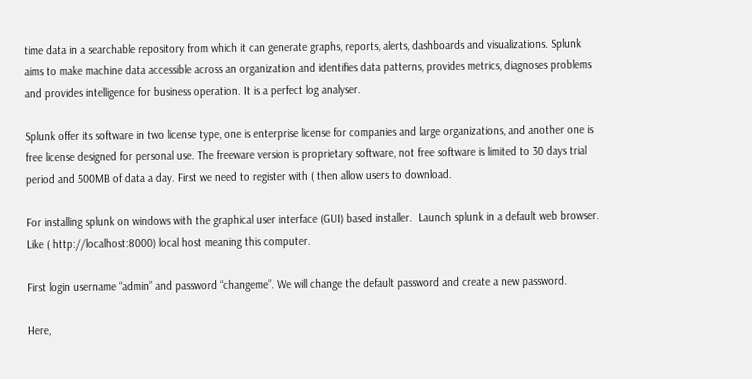time data in a searchable repository from which it can generate graphs, reports, alerts, dashboards and visualizations. Splunk aims to make machine data accessible across an organization and identifies data patterns, provides metrics, diagnoses problems and provides intelligence for business operation. It is a perfect log analyser.

Splunk offer its software in two license type, one is enterprise license for companies and large organizations, and another one is free license designed for personal use. The freeware version is proprietary software, not free software is limited to 30 days trial period and 500MB of data a day. First we need to register with ( then allow users to download.

For installing splunk on windows with the graphical user interface (GUI) based installer.  Launch splunk in a default web browser. Like ( http://localhost:8000) local host meaning this computer.

First login username “admin” and password “changeme”. We will change the default password and create a new password.

Here,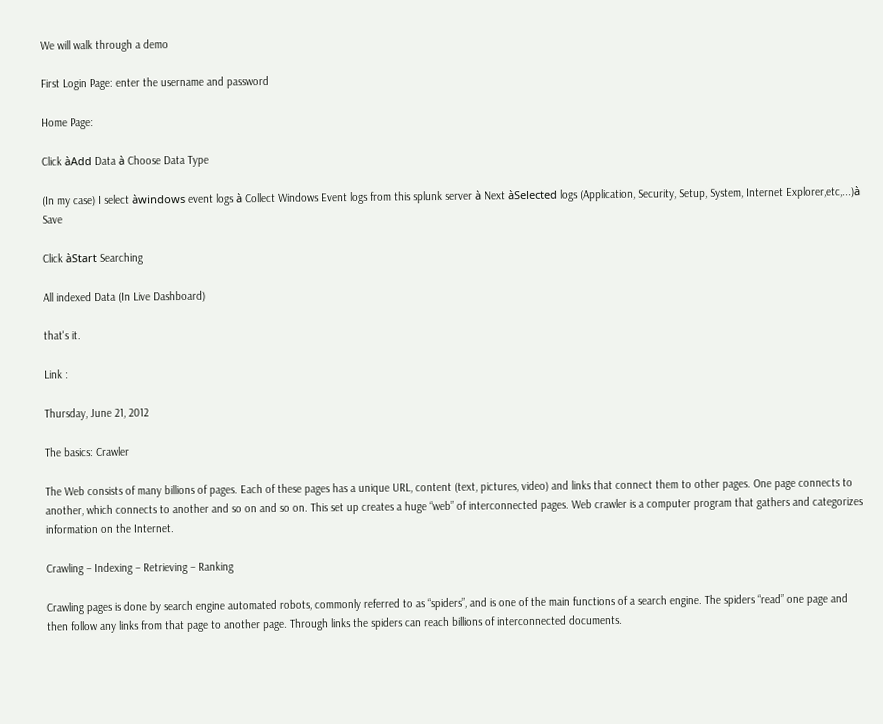We will walk through a demo

First Login Page: enter the username and password

Home Page:

Click àAdd Data à Choose Data Type

(In my case) I select àwindows event logs à Collect Windows Event logs from this splunk server à Next àSelected logs (Application, Security, Setup, System, Internet Explorer,etc,...)à Save

Click àStart Searching

All indexed Data (In Live Dashboard)

that's it.

Link :

Thursday, June 21, 2012

The basics: Crawler

The Web consists of many billions of pages. Each of these pages has a unique URL, content (text, pictures, video) and links that connect them to other pages. One page connects to another, which connects to another and so on and so on. This set up creates a huge “web” of interconnected pages. Web crawler is a computer program that gathers and categorizes information on the Internet.

Crawling – Indexing – Retrieving – Ranking

Crawling pages is done by search engine automated robots, commonly referred to as “spiders”, and is one of the main functions of a search engine. The spiders “read” one page and then follow any links from that page to another page. Through links the spiders can reach billions of interconnected documents.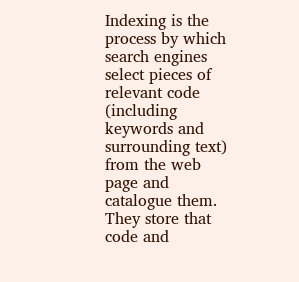Indexing is the process by which search engines select pieces of relevant code (including keywords and surrounding text) from the web page and catalogue them. They store that code and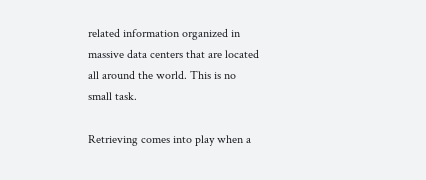related information organized in massive data centers that are located all around the world. This is no small task.

Retrieving comes into play when a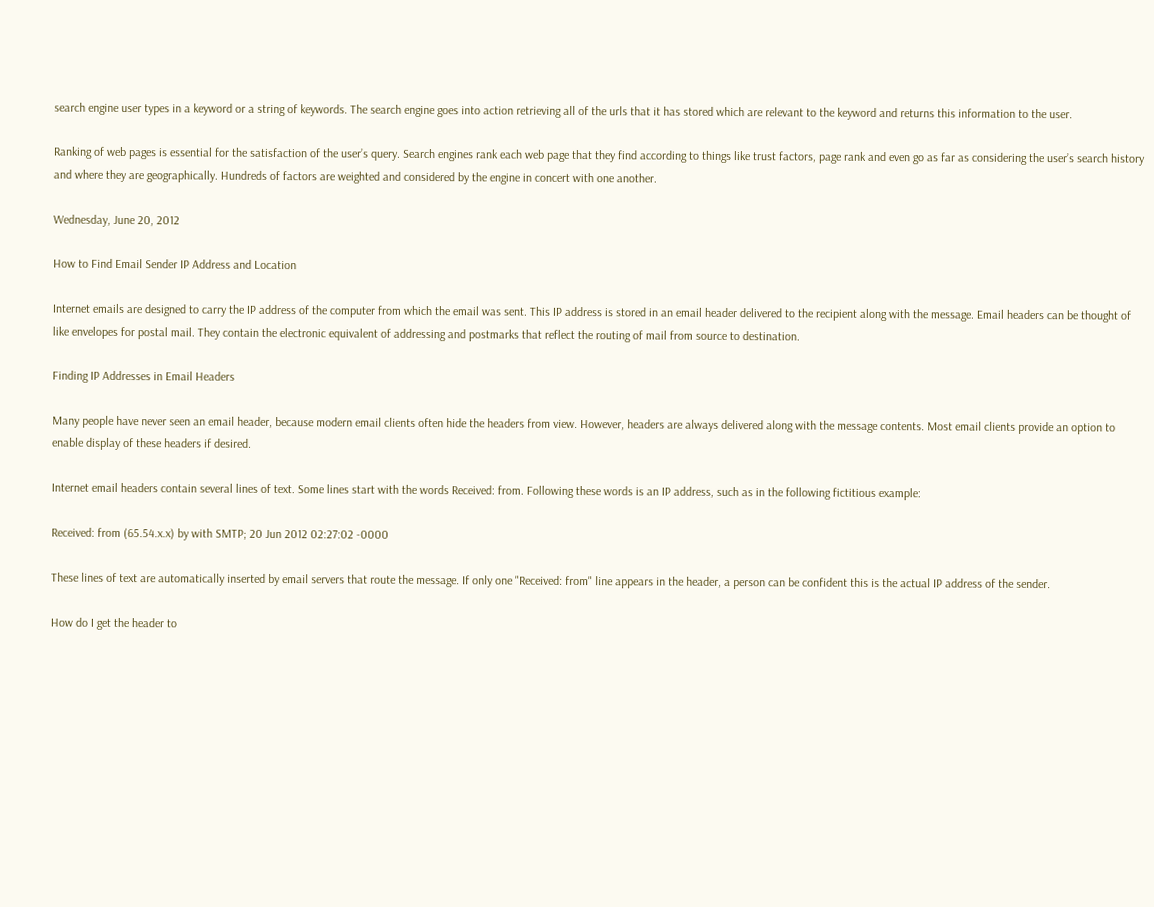search engine user types in a keyword or a string of keywords. The search engine goes into action retrieving all of the urls that it has stored which are relevant to the keyword and returns this information to the user.

Ranking of web pages is essential for the satisfaction of the user’s query. Search engines rank each web page that they find according to things like trust factors, page rank and even go as far as considering the user’s search history and where they are geographically. Hundreds of factors are weighted and considered by the engine in concert with one another.

Wednesday, June 20, 2012

How to Find Email Sender IP Address and Location

Internet emails are designed to carry the IP address of the computer from which the email was sent. This IP address is stored in an email header delivered to the recipient along with the message. Email headers can be thought of like envelopes for postal mail. They contain the electronic equivalent of addressing and postmarks that reflect the routing of mail from source to destination.

Finding IP Addresses in Email Headers

Many people have never seen an email header, because modern email clients often hide the headers from view. However, headers are always delivered along with the message contents. Most email clients provide an option to enable display of these headers if desired.

Internet email headers contain several lines of text. Some lines start with the words Received: from. Following these words is an IP address, such as in the following fictitious example:

Received: from (65.54.x.x) by with SMTP; 20 Jun 2012 02:27:02 -0000

These lines of text are automatically inserted by email servers that route the message. If only one "Received: from" line appears in the header, a person can be confident this is the actual IP address of the sender.

How do I get the header to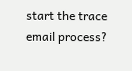start the trace email process?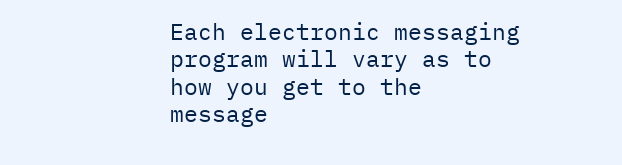Each electronic messaging program will vary as to how you get to the message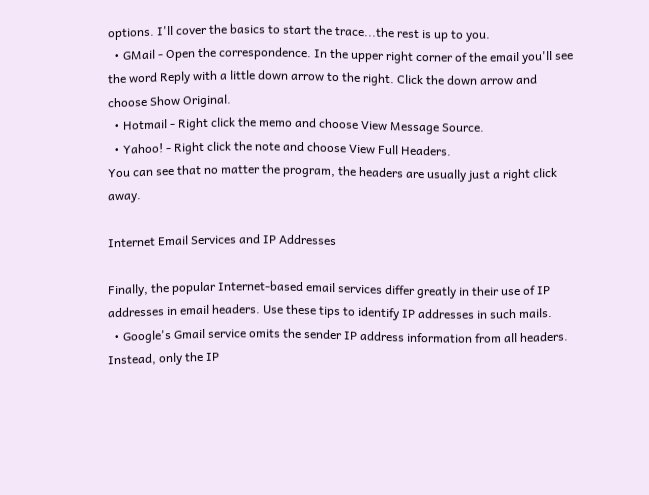options. I'll cover the basics to start the trace...the rest is up to you.
  • GMail - Open the correspondence. In the upper right corner of the email you'll see the word Reply with a little down arrow to the right. Click the down arrow and choose Show Original.
  • Hotmail - Right click the memo and choose View Message Source.
  • Yahoo! - Right click the note and choose View Full Headers.
You can see that no matter the program, the headers are usually just a right click away.

Internet Email Services and IP Addresses

Finally, the popular Internet-based email services differ greatly in their use of IP addresses in email headers. Use these tips to identify IP addresses in such mails.
  • Google's Gmail service omits the sender IP address information from all headers. Instead, only the IP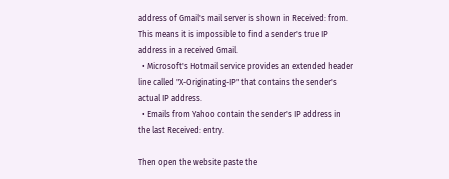address of Gmail's mail server is shown in Received: from. This means it is impossible to find a sender's true IP address in a received Gmail.
  • Microsoft's Hotmail service provides an extended header line called "X-Originating-IP" that contains the sender's actual IP address.
  • Emails from Yahoo contain the sender's IP address in the last Received: entry.

Then open the website paste the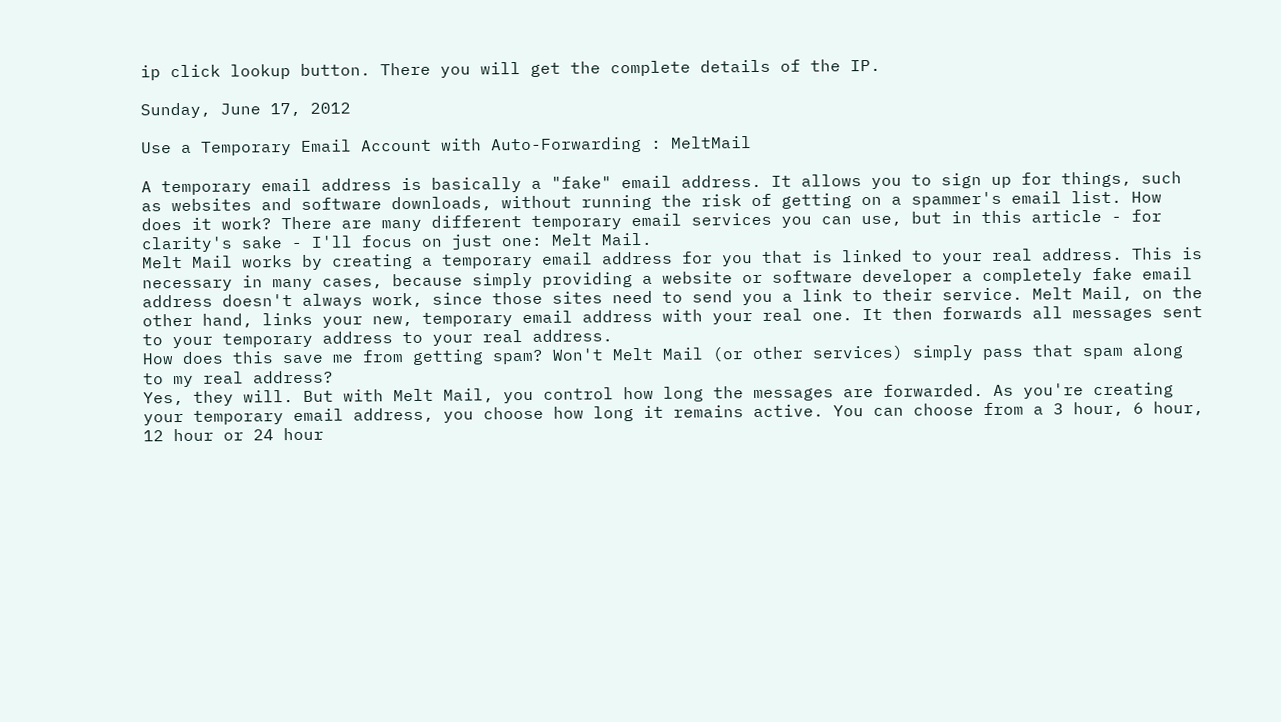ip click lookup button. There you will get the complete details of the IP.

Sunday, June 17, 2012

Use a Temporary Email Account with Auto-Forwarding : MeltMail

A temporary email address is basically a "fake" email address. It allows you to sign up for things, such as websites and software downloads, without running the risk of getting on a spammer's email list. How does it work? There are many different temporary email services you can use, but in this article - for clarity's sake - I'll focus on just one: Melt Mail.
Melt Mail works by creating a temporary email address for you that is linked to your real address. This is necessary in many cases, because simply providing a website or software developer a completely fake email address doesn't always work, since those sites need to send you a link to their service. Melt Mail, on the other hand, links your new, temporary email address with your real one. It then forwards all messages sent to your temporary address to your real address.
How does this save me from getting spam? Won't Melt Mail (or other services) simply pass that spam along to my real address?
Yes, they will. But with Melt Mail, you control how long the messages are forwarded. As you're creating your temporary email address, you choose how long it remains active. You can choose from a 3 hour, 6 hour, 12 hour or 24 hour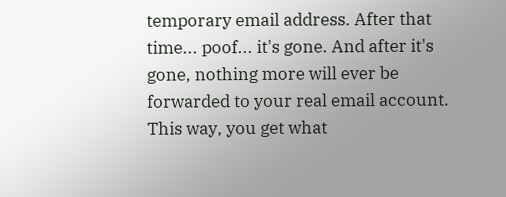temporary email address. After that time... poof... it's gone. And after it's gone, nothing more will ever be forwarded to your real email account. This way, you get what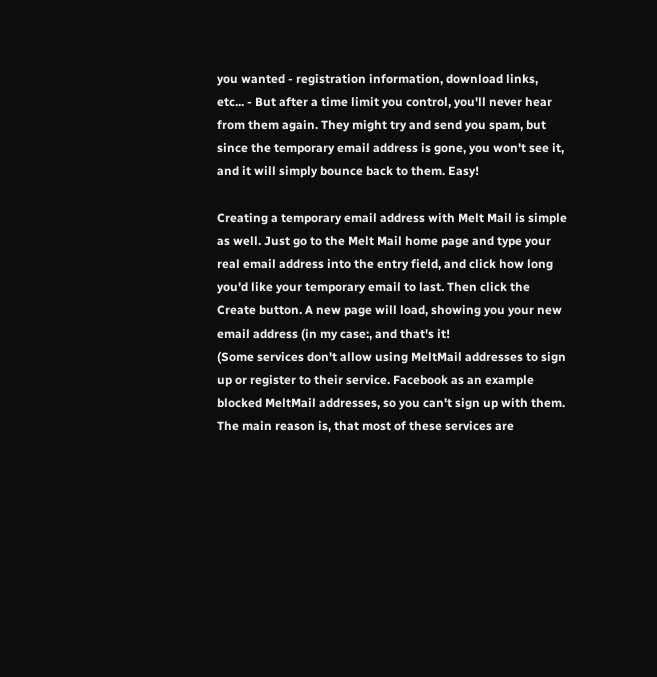you wanted - registration information, download links, etc... - But after a time limit you control, you'll never hear from them again. They might try and send you spam, but since the temporary email address is gone, you won't see it, and it will simply bounce back to them. Easy!

Creating a temporary email address with Melt Mail is simple as well. Just go to the Melt Mail home page and type your real email address into the entry field, and click how long you'd like your temporary email to last. Then click the Create button. A new page will load, showing you your new email address (in my case:, and that's it!
(Some services don't allow using MeltMail addresses to sign up or register to their service. Facebook as an example blocked MeltMail addresses, so you can't sign up with them. The main reason is, that most of these services are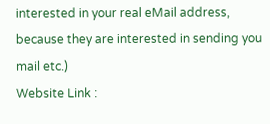interested in your real eMail address, because they are interested in sending you mail etc.)
Website Link :